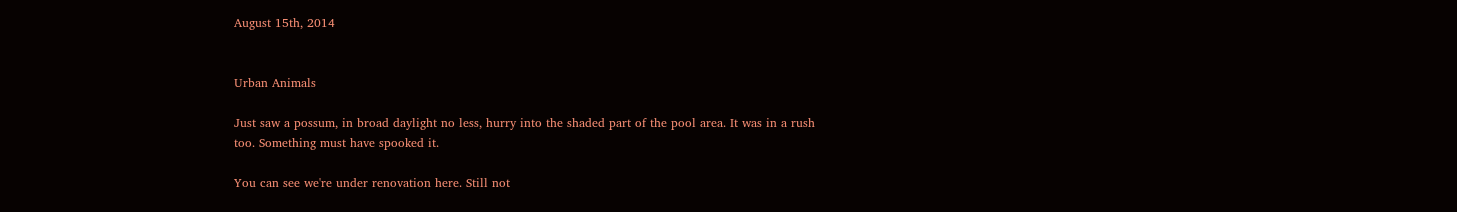August 15th, 2014


Urban Animals

Just saw a possum, in broad daylight no less, hurry into the shaded part of the pool area. It was in a rush too. Something must have spooked it.

You can see we're under renovation here. Still not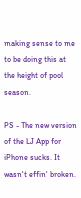making sense to me to be doing this at the height of pool season.

PS - The new version of the LJ App for iPhone sucks. It wasn't effin' broken.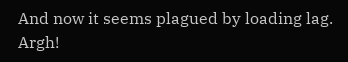And now it seems plagued by loading lag. Argh!